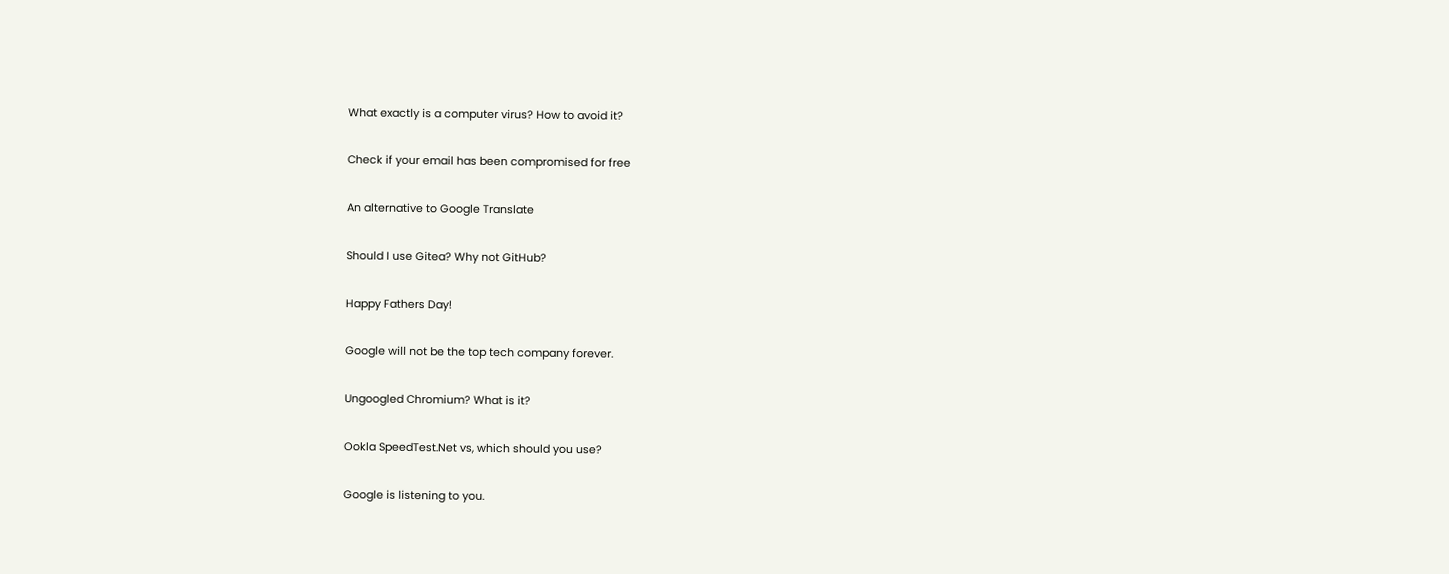What exactly is a computer virus? How to avoid it?

Check if your email has been compromised for free

An alternative to Google Translate

Should I use Gitea? Why not GitHub?

Happy Fathers Day!

Google will not be the top tech company forever.

Ungoogled Chromium? What is it?

Ookla SpeedTest.Net vs, which should you use?

Google is listening to you.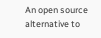An open source alternative to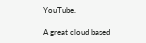YouTube.

A great cloud based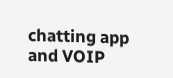chatting app and VOIP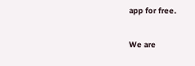app for free.

We are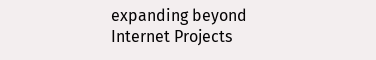expanding beyond Internet Projects